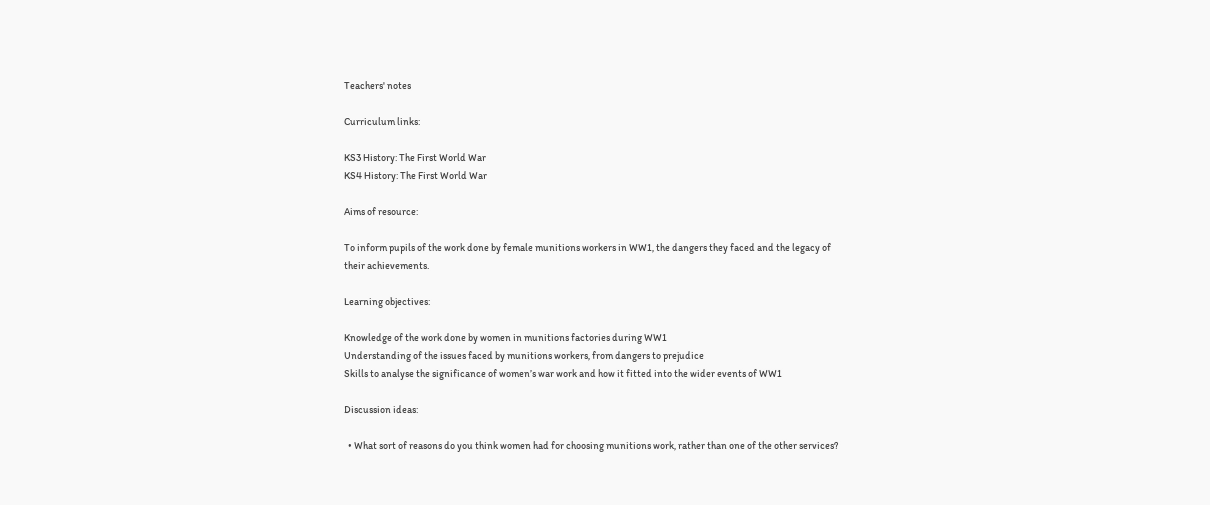Teachers' notes

Curriculum links:

KS3 History: The First World War
KS4 History: The First World War

Aims of resource:

To inform pupils of the work done by female munitions workers in WW1, the dangers they faced and the legacy of their achievements.

Learning objectives:

Knowledge of the work done by women in munitions factories during WW1
Understanding of the issues faced by munitions workers, from dangers to prejudice
Skills to analyse the significance of women’s war work and how it fitted into the wider events of WW1

Discussion ideas:

  • What sort of reasons do you think women had for choosing munitions work, rather than one of the other services?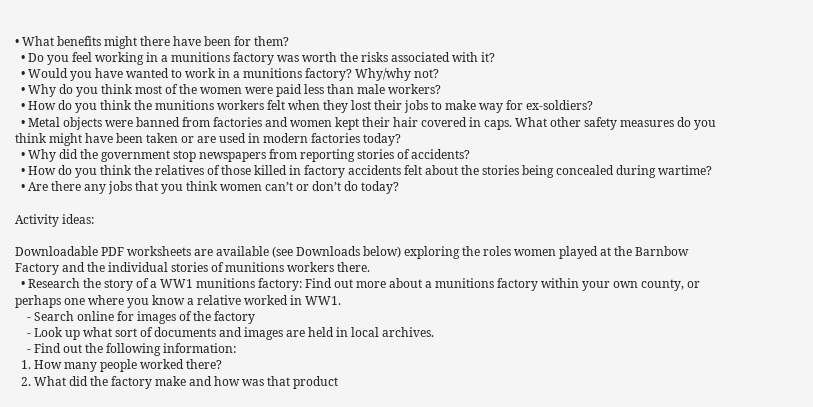• What benefits might there have been for them?
  • Do you feel working in a munitions factory was worth the risks associated with it?
  • Would you have wanted to work in a munitions factory? Why/why not?
  • Why do you think most of the women were paid less than male workers?
  • How do you think the munitions workers felt when they lost their jobs to make way for ex-soldiers?
  • Metal objects were banned from factories and women kept their hair covered in caps. What other safety measures do you think might have been taken or are used in modern factories today?
  • Why did the government stop newspapers from reporting stories of accidents?
  • How do you think the relatives of those killed in factory accidents felt about the stories being concealed during wartime?
  • Are there any jobs that you think women can’t or don’t do today?

Activity ideas:

Downloadable PDF worksheets are available (see Downloads below) exploring the roles women played at the Barnbow Factory and the individual stories of munitions workers there.
  • Research the story of a WW1 munitions factory: Find out more about a munitions factory within your own county, or perhaps one where you know a relative worked in WW1.
    - Search online for images of the factory
    - Look up what sort of documents and images are held in local archives.
    - Find out the following information:
  1. How many people worked there?
  2. What did the factory make and how was that product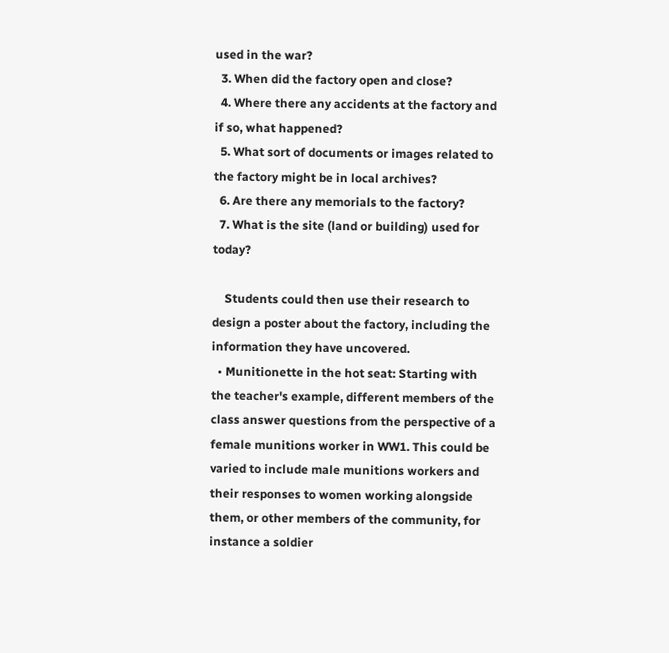used in the war?
  3. When did the factory open and close?
  4. Where there any accidents at the factory and if so, what happened?
  5. What sort of documents or images related to the factory might be in local archives?
  6. Are there any memorials to the factory?
  7. What is the site (land or building) used for today?

    Students could then use their research to design a poster about the factory, including the information they have uncovered.
  • Munitionette in the hot seat: Starting with the teacher's example, different members of the class answer questions from the perspective of a female munitions worker in WW1. This could be varied to include male munitions workers and their responses to women working alongside them, or other members of the community, for instance a soldier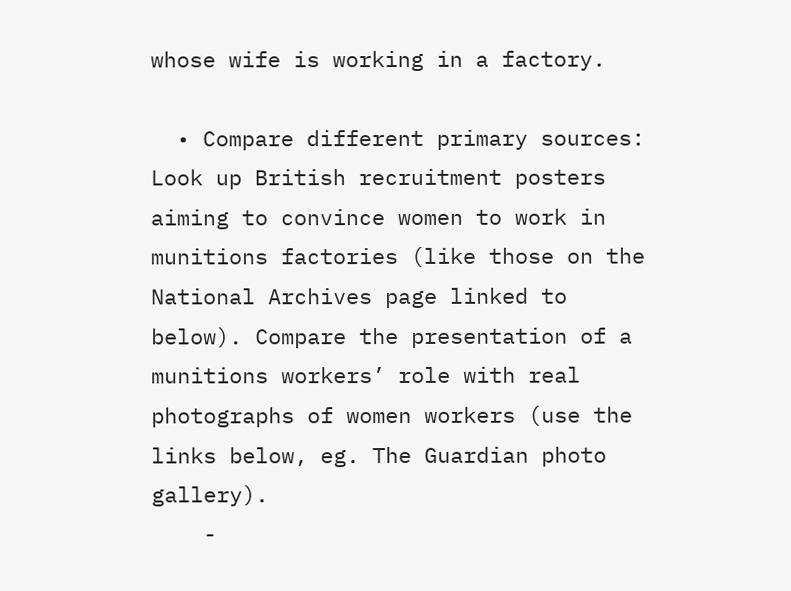whose wife is working in a factory.

  • Compare different primary sources: Look up British recruitment posters aiming to convince women to work in munitions factories (like those on the National Archives page linked to below). Compare the presentation of a munitions workers’ role with real photographs of women workers (use the links below, eg. The Guardian photo gallery).
    -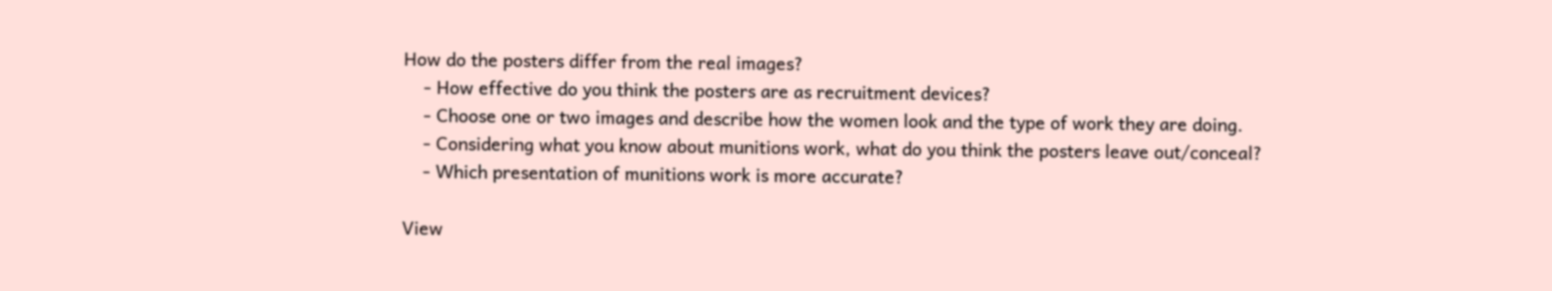How do the posters differ from the real images?
    - How effective do you think the posters are as recruitment devices?
    - Choose one or two images and describe how the women look and the type of work they are doing.
    - Considering what you know about munitions work, what do you think the posters leave out/conceal?
    - Which presentation of munitions work is more accurate?

View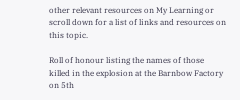other relevant resources on My Learning or scroll down for a list of links and resources on this topic.

Roll of honour listing the names of those killed in the explosion at the Barnbow Factory on 5th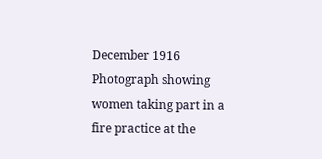December 1916
Photograph showing women taking part in a fire practice at the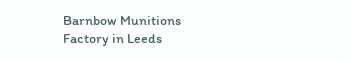Barnbow Munitions Factory in Leeds